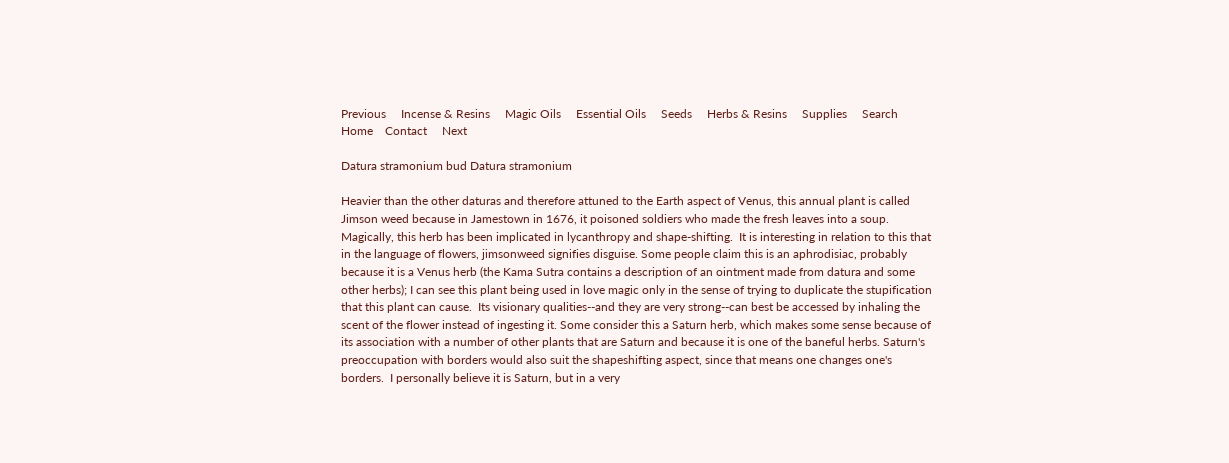Previous     Incense & Resins     Magic Oils     Essential Oils     Seeds     Herbs & Resins     Supplies     Search    Home    Contact     Next

Datura stramonium bud Datura stramonium

Heavier than the other daturas and therefore attuned to the Earth aspect of Venus, this annual plant is called Jimson weed because in Jamestown in 1676, it poisoned soldiers who made the fresh leaves into a soup. Magically, this herb has been implicated in lycanthropy and shape-shifting.  It is interesting in relation to this that in the language of flowers, jimsonweed signifies disguise. Some people claim this is an aphrodisiac, probably because it is a Venus herb (the Kama Sutra contains a description of an ointment made from datura and some other herbs); I can see this plant being used in love magic only in the sense of trying to duplicate the stupification that this plant can cause.  Its visionary qualities--and they are very strong--can best be accessed by inhaling the scent of the flower instead of ingesting it. Some consider this a Saturn herb, which makes some sense because of its association with a number of other plants that are Saturn and because it is one of the baneful herbs. Saturn's preoccupation with borders would also suit the shapeshifting aspect, since that means one changes one's borders.  I personally believe it is Saturn, but in a very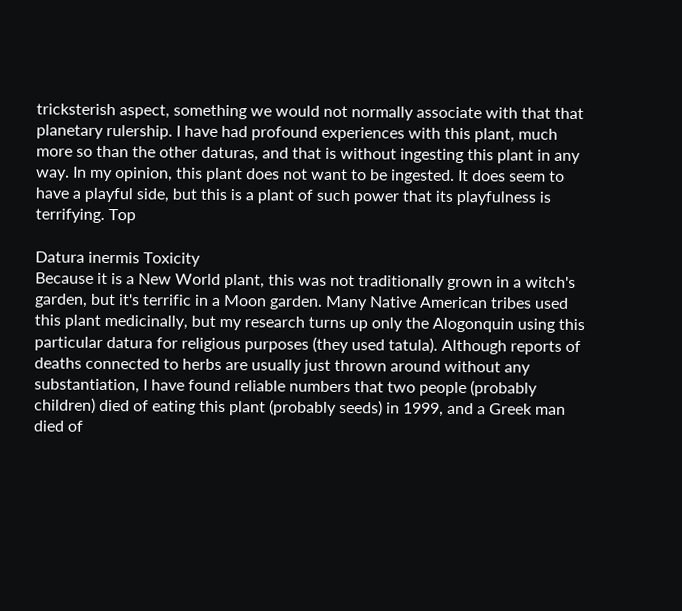tricksterish aspect, something we would not normally associate with that that planetary rulership. I have had profound experiences with this plant, much more so than the other daturas, and that is without ingesting this plant in any way. In my opinion, this plant does not want to be ingested. It does seem to have a playful side, but this is a plant of such power that its playfulness is terrifying. Top

Datura inermis Toxicity
Because it is a New World plant, this was not traditionally grown in a witch's garden, but it's terrific in a Moon garden. Many Native American tribes used this plant medicinally, but my research turns up only the Alogonquin using this particular datura for religious purposes (they used tatula). Although reports of deaths connected to herbs are usually just thrown around without any substantiation, I have found reliable numbers that two people (probably children) died of eating this plant (probably seeds) in 1999, and a Greek man died of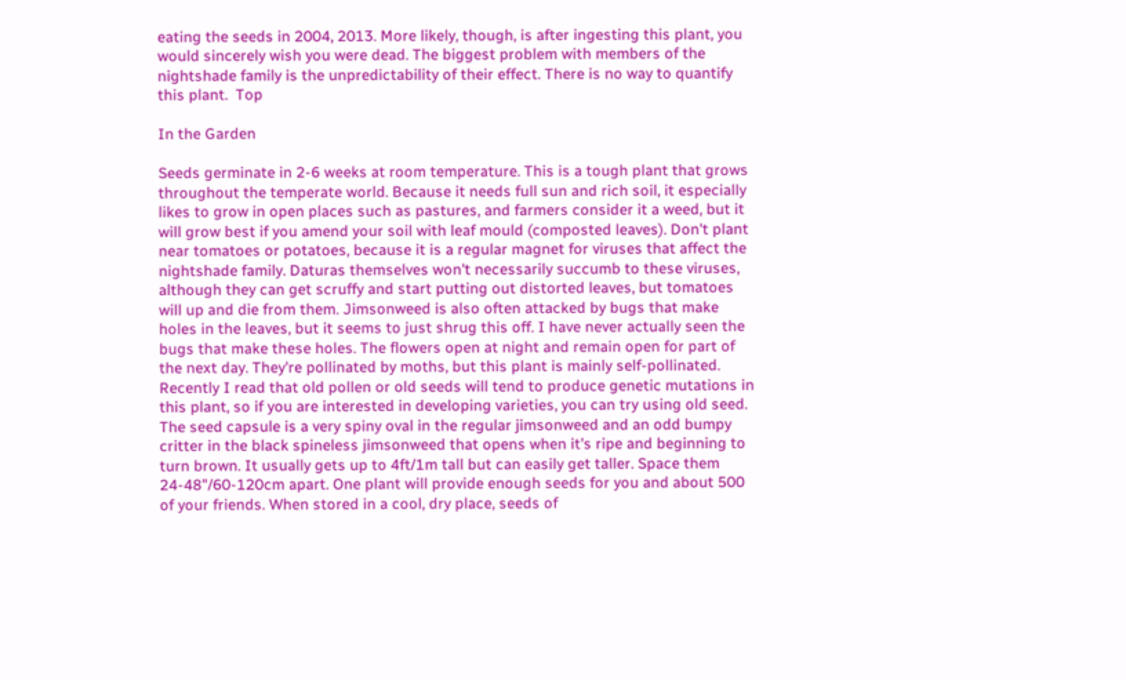eating the seeds in 2004, 2013. More likely, though, is after ingesting this plant, you would sincerely wish you were dead. The biggest problem with members of the nightshade family is the unpredictability of their effect. There is no way to quantify this plant.  Top

In the Garden

Seeds germinate in 2-6 weeks at room temperature. This is a tough plant that grows throughout the temperate world. Because it needs full sun and rich soil, it especially likes to grow in open places such as pastures, and farmers consider it a weed, but it will grow best if you amend your soil with leaf mould (composted leaves). Don't plant near tomatoes or potatoes, because it is a regular magnet for viruses that affect the nightshade family. Daturas themselves won't necessarily succumb to these viruses, although they can get scruffy and start putting out distorted leaves, but tomatoes will up and die from them. Jimsonweed is also often attacked by bugs that make holes in the leaves, but it seems to just shrug this off. I have never actually seen the bugs that make these holes. The flowers open at night and remain open for part of the next day. They're pollinated by moths, but this plant is mainly self-pollinated. Recently I read that old pollen or old seeds will tend to produce genetic mutations in this plant, so if you are interested in developing varieties, you can try using old seed. The seed capsule is a very spiny oval in the regular jimsonweed and an odd bumpy critter in the black spineless jimsonweed that opens when it's ripe and beginning to turn brown. It usually gets up to 4ft/1m tall but can easily get taller. Space them 24-48"/60-120cm apart. One plant will provide enough seeds for you and about 500 of your friends. When stored in a cool, dry place, seeds of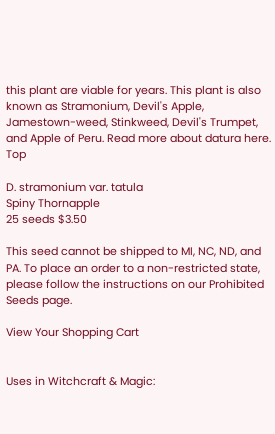this plant are viable for years. This plant is also known as Stramonium, Devil's Apple, Jamestown-weed, Stinkweed, Devil's Trumpet, and Apple of Peru. Read more about datura here. Top

D. stramonium var. tatula
Spiny Thornapple
25 seeds $3.50

This seed cannot be shipped to MI, NC, ND, and PA. To place an order to a non-restricted state, please follow the instructions on our Prohibited Seeds page.

View Your Shopping Cart


Uses in Witchcraft & Magic: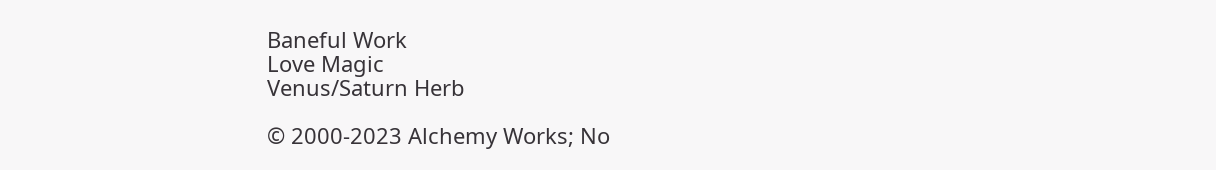Baneful Work
Love Magic
Venus/Saturn Herb

© 2000-2023 Alchemy Works; No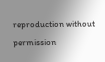reproduction without permission